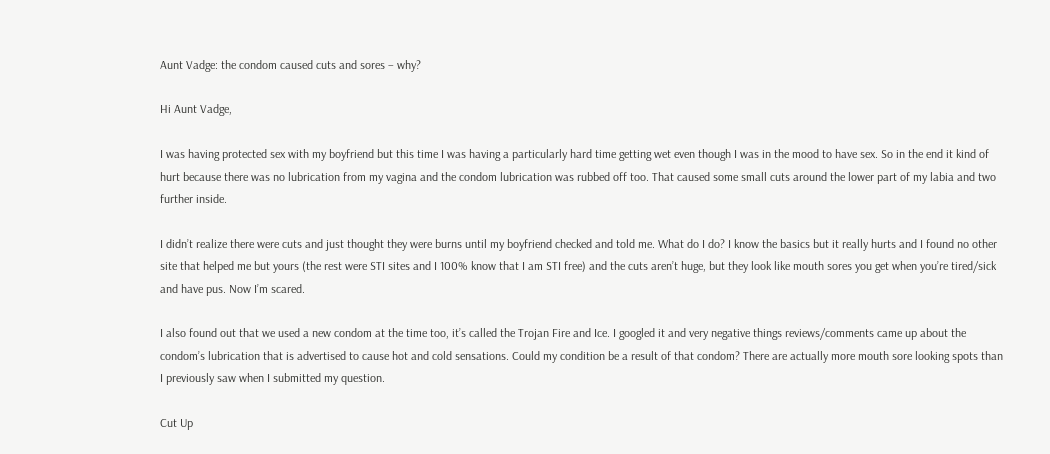Aunt Vadge: the condom caused cuts and sores – why?

Hi Aunt Vadge,

I was having protected sex with my boyfriend but this time I was having a particularly hard time getting wet even though I was in the mood to have sex. So in the end it kind of hurt because there was no lubrication from my vagina and the condom lubrication was rubbed off too. That caused some small cuts around the lower part of my labia and two further inside.

I didn’t realize there were cuts and just thought they were burns until my boyfriend checked and told me. What do I do? I know the basics but it really hurts and I found no other site that helped me but yours (the rest were STI sites and I 100% know that I am STI free) and the cuts aren’t huge, but they look like mouth sores you get when you’re tired/sick and have pus. Now I’m scared.

I also found out that we used a new condom at the time too, it’s called the Trojan Fire and Ice. I googled it and very negative things reviews/comments came up about the condom’s lubrication that is advertised to cause hot and cold sensations. Could my condition be a result of that condom? There are actually more mouth sore looking spots than I previously saw when I submitted my question.

Cut Up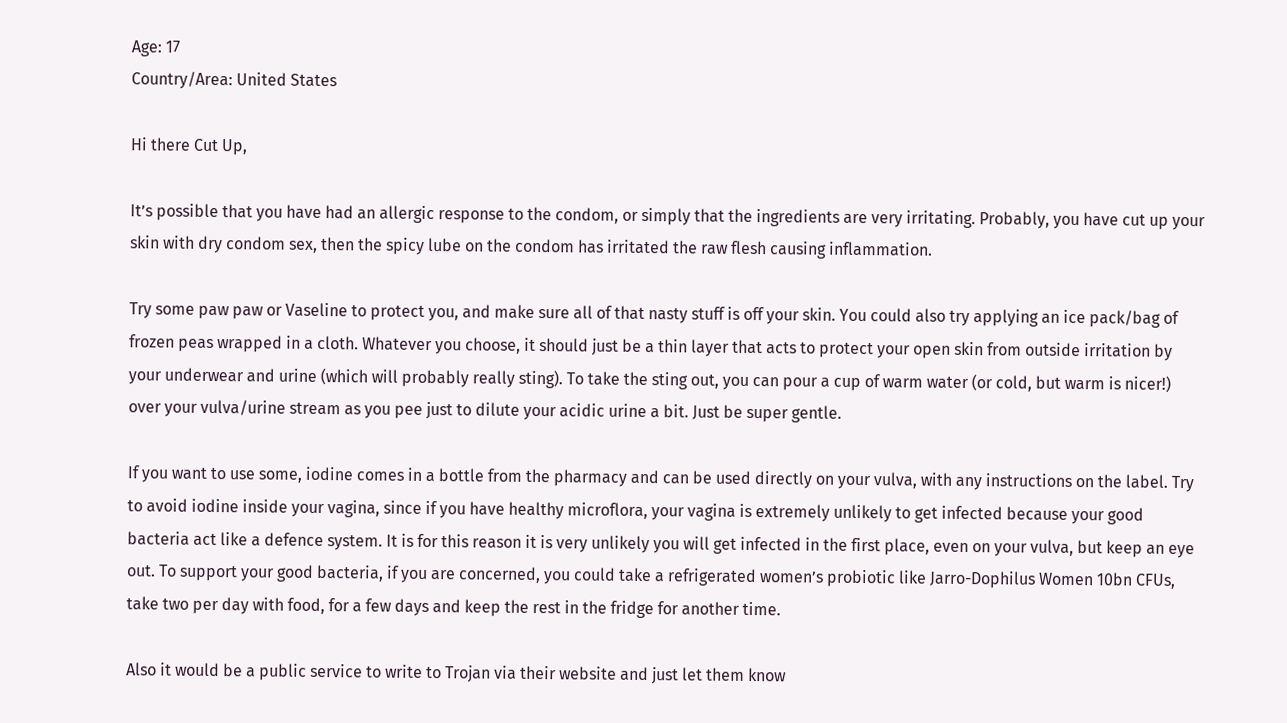Age: 17
Country/Area: United States

Hi there Cut Up,

It’s possible that you have had an allergic response to the condom, or simply that the ingredients are very irritating. Probably, you have cut up your skin with dry condom sex, then the spicy lube on the condom has irritated the raw flesh causing inflammation.

Try some paw paw or Vaseline to protect you, and make sure all of that nasty stuff is off your skin. You could also try applying an ice pack/bag of frozen peas wrapped in a cloth. Whatever you choose, it should just be a thin layer that acts to protect your open skin from outside irritation by your underwear and urine (which will probably really sting). To take the sting out, you can pour a cup of warm water (or cold, but warm is nicer!) over your vulva/urine stream as you pee just to dilute your acidic urine a bit. Just be super gentle.

If you want to use some, iodine comes in a bottle from the pharmacy and can be used directly on your vulva, with any instructions on the label. Try to avoid iodine inside your vagina, since if you have healthy microflora, your vagina is extremely unlikely to get infected because your good bacteria act like a defence system. It is for this reason it is very unlikely you will get infected in the first place, even on your vulva, but keep an eye out. To support your good bacteria, if you are concerned, you could take a refrigerated women’s probiotic like Jarro-Dophilus Women 10bn CFUs, take two per day with food, for a few days and keep the rest in the fridge for another time.

Also it would be a public service to write to Trojan via their website and just let them know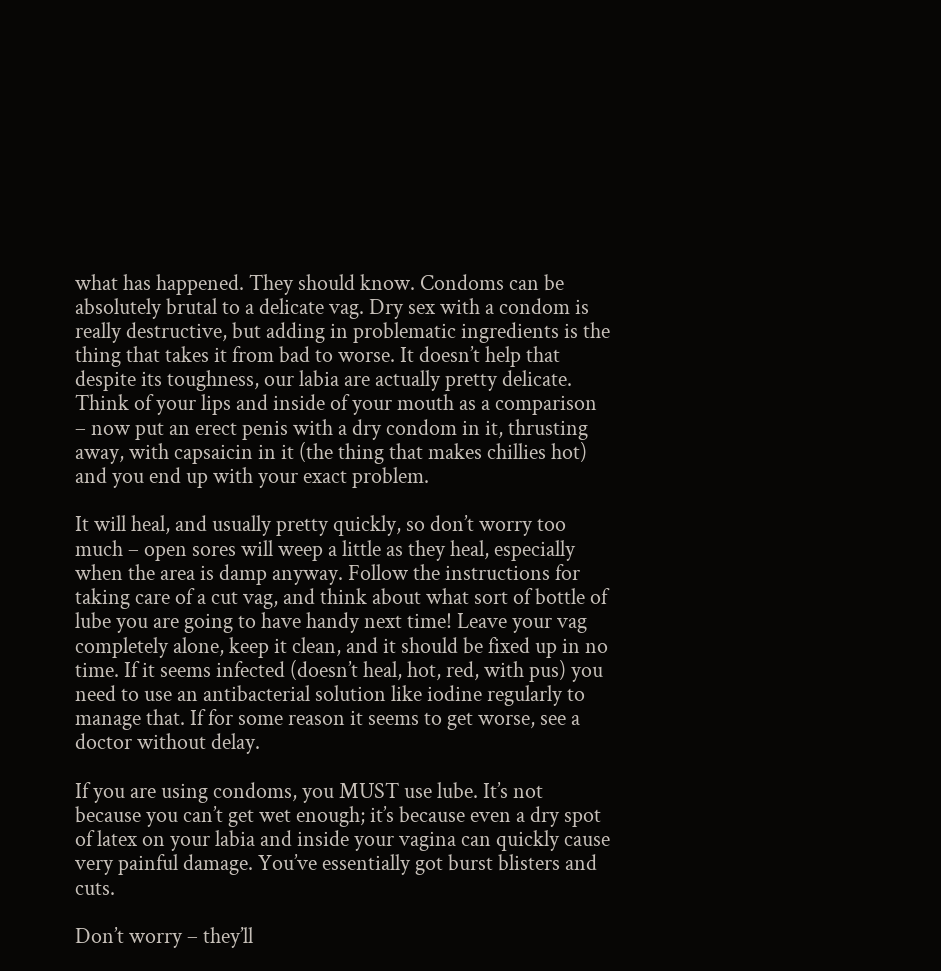what has happened. They should know. Condoms can be absolutely brutal to a delicate vag. Dry sex with a condom is really destructive, but adding in problematic ingredients is the thing that takes it from bad to worse. It doesn’t help that despite its toughness, our labia are actually pretty delicate. Think of your lips and inside of your mouth as a comparison – now put an erect penis with a dry condom in it, thrusting away, with capsaicin in it (the thing that makes chillies hot) and you end up with your exact problem.

It will heal, and usually pretty quickly, so don’t worry too much – open sores will weep a little as they heal, especially when the area is damp anyway. Follow the instructions for taking care of a cut vag, and think about what sort of bottle of lube you are going to have handy next time! Leave your vag completely alone, keep it clean, and it should be fixed up in no time. If it seems infected (doesn’t heal, hot, red, with pus) you need to use an antibacterial solution like iodine regularly to manage that. If for some reason it seems to get worse, see a doctor without delay.

If you are using condoms, you MUST use lube. It’s not because you can’t get wet enough; it’s because even a dry spot of latex on your labia and inside your vagina can quickly cause very painful damage. You’ve essentially got burst blisters and cuts.

Don’t worry – they’ll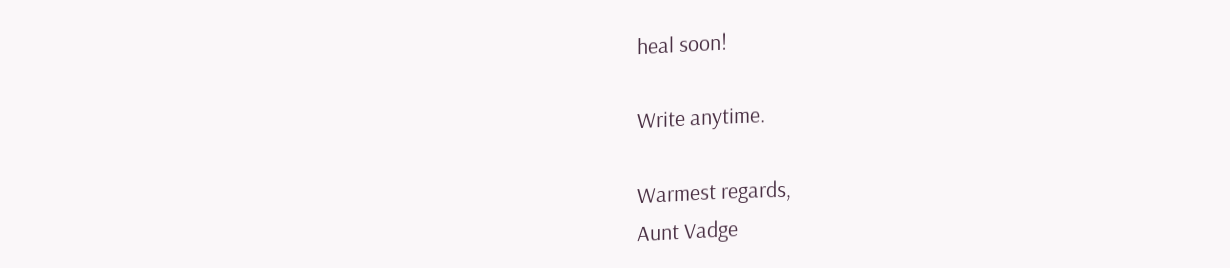heal soon!

Write anytime.

Warmest regards,
Aunt Vadge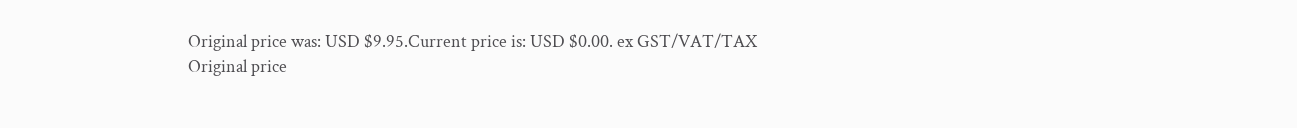Original price was: USD $9.95.Current price is: USD $0.00. ex GST/VAT/TAX
Original price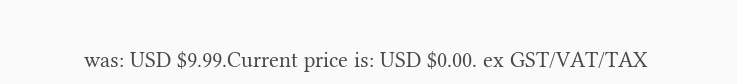was: USD $9.99.Current price is: USD $0.00. ex GST/VAT/TAX